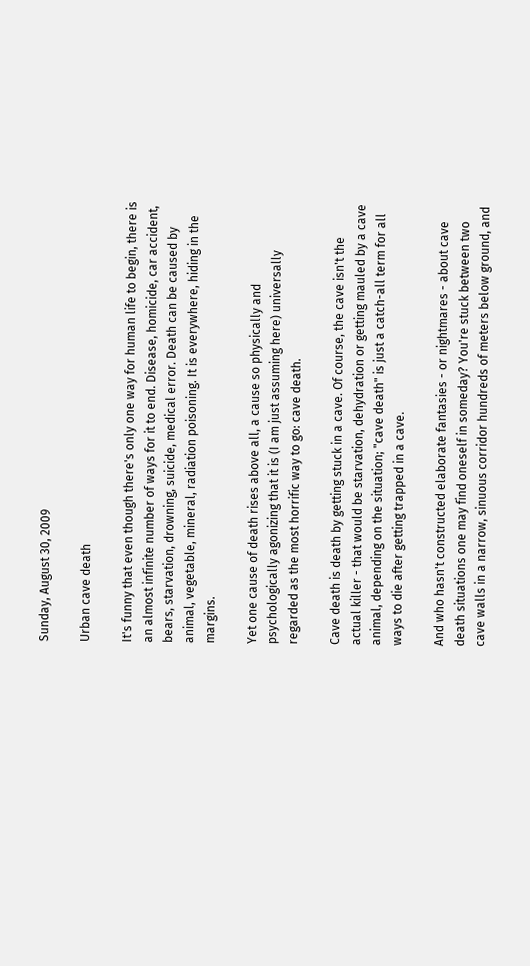Sunday, August 30, 2009

Urban cave death

It's funny that even though there's only one way for human life to begin, there is an almost infinite number of ways for it to end. Disease, homicide, car accident, bears, starvation, drowning, suicide, medical error. Death can be caused by animal, vegetable, mineral, radiation poisoning. It is everywhere, hiding in the margins.

Yet one cause of death rises above all, a cause so physically and psychologically agonizing that it is (I am just assuming here) universally regarded as the most horrific way to go: cave death.

Cave death is death by getting stuck in a cave. Of course, the cave isn't the actual killer - that would be starvation, dehydration or getting mauled by a cave animal, depending on the situation; "cave death" is just a catch-all term for all ways to die after getting trapped in a cave.

And who hasn't constructed elaborate fantasies - or nightmares - about cave death situations one may find oneself in someday? You're stuck between two cave walls in a narrow, sinuous corridor hundreds of meters below ground, and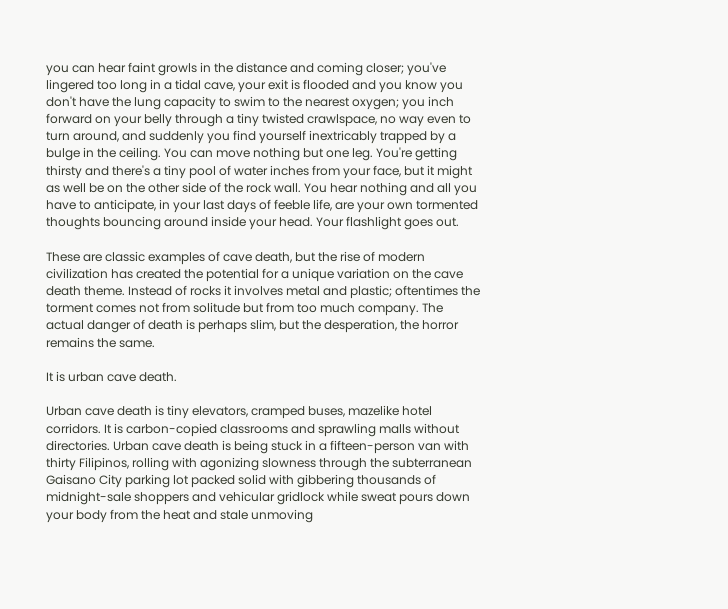you can hear faint growls in the distance and coming closer; you've lingered too long in a tidal cave, your exit is flooded and you know you don't have the lung capacity to swim to the nearest oxygen; you inch forward on your belly through a tiny twisted crawlspace, no way even to turn around, and suddenly you find yourself inextricably trapped by a bulge in the ceiling. You can move nothing but one leg. You're getting thirsty and there's a tiny pool of water inches from your face, but it might as well be on the other side of the rock wall. You hear nothing and all you have to anticipate, in your last days of feeble life, are your own tormented thoughts bouncing around inside your head. Your flashlight goes out.

These are classic examples of cave death, but the rise of modern civilization has created the potential for a unique variation on the cave death theme. Instead of rocks it involves metal and plastic; oftentimes the torment comes not from solitude but from too much company. The actual danger of death is perhaps slim, but the desperation, the horror remains the same.

It is urban cave death.

Urban cave death is tiny elevators, cramped buses, mazelike hotel corridors. It is carbon-copied classrooms and sprawling malls without directories. Urban cave death is being stuck in a fifteen-person van with thirty Filipinos, rolling with agonizing slowness through the subterranean Gaisano City parking lot packed solid with gibbering thousands of midnight-sale shoppers and vehicular gridlock while sweat pours down your body from the heat and stale unmoving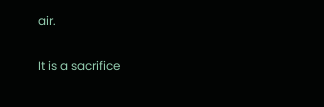air.

It is a sacrifice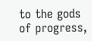to the gods of progress,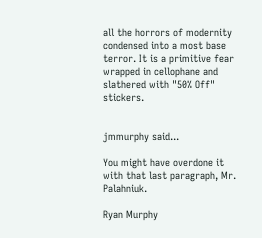all the horrors of modernity condensed into a most base terror. It is a primitive fear wrapped in cellophane and slathered with "50% Off" stickers.


jmmurphy said...

You might have overdone it with that last paragraph, Mr. Palahniuk.

Ryan Murphy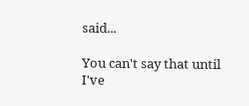said...

You can't say that until I've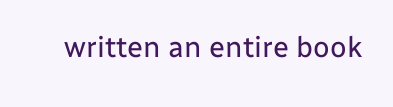written an entire book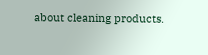about cleaning products.